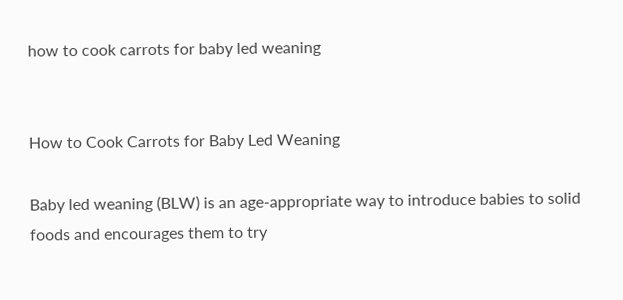how to cook carrots for baby led weaning


How to Cook Carrots for Baby Led Weaning

Baby led weaning (BLW) is an age-appropriate way to introduce babies to solid foods and encourages them to try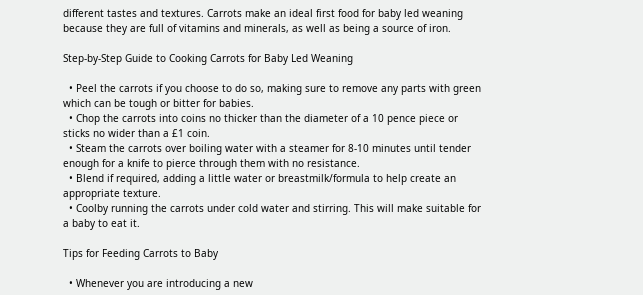different tastes and textures. Carrots make an ideal first food for baby led weaning because they are full of vitamins and minerals, as well as being a source of iron.

Step-by-Step Guide to Cooking Carrots for Baby Led Weaning

  • Peel the carrots if you choose to do so, making sure to remove any parts with green which can be tough or bitter for babies.
  • Chop the carrots into coins no thicker than the diameter of a 10 pence piece or sticks no wider than a £1 coin.
  • Steam the carrots over boiling water with a steamer for 8-10 minutes until tender enough for a knife to pierce through them with no resistance.
  • Blend if required, adding a little water or breastmilk/formula to help create an appropriate texture.
  • Coolby running the carrots under cold water and stirring. This will make suitable for a baby to eat it.

Tips for Feeding Carrots to Baby

  • Whenever you are introducing a new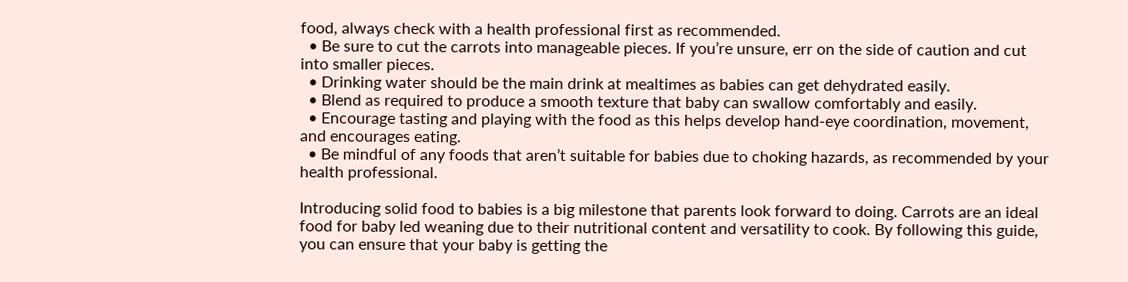food, always check with a health professional first as recommended.
  • Be sure to cut the carrots into manageable pieces. If you’re unsure, err on the side of caution and cut into smaller pieces.
  • Drinking water should be the main drink at mealtimes as babies can get dehydrated easily.
  • Blend as required to produce a smooth texture that baby can swallow comfortably and easily.
  • Encourage tasting and playing with the food as this helps develop hand-eye coordination, movement, and encourages eating.
  • Be mindful of any foods that aren’t suitable for babies due to choking hazards, as recommended by your health professional.

Introducing solid food to babies is a big milestone that parents look forward to doing. Carrots are an ideal food for baby led weaning due to their nutritional content and versatility to cook. By following this guide, you can ensure that your baby is getting the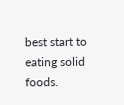best start to eating solid foods.